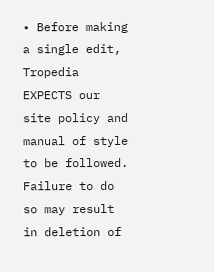• Before making a single edit, Tropedia EXPECTS our site policy and manual of style to be followed. Failure to do so may result in deletion of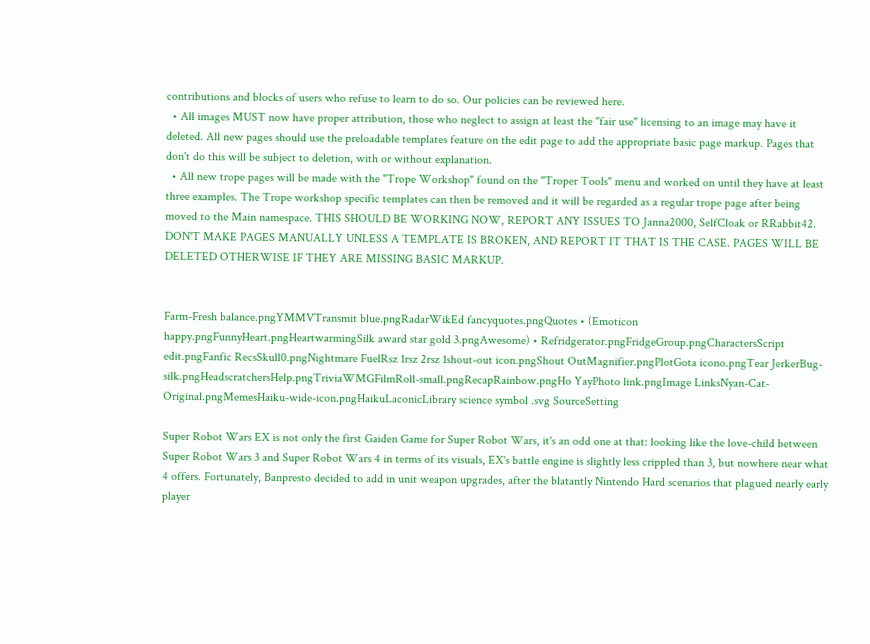contributions and blocks of users who refuse to learn to do so. Our policies can be reviewed here.
  • All images MUST now have proper attribution, those who neglect to assign at least the "fair use" licensing to an image may have it deleted. All new pages should use the preloadable templates feature on the edit page to add the appropriate basic page markup. Pages that don't do this will be subject to deletion, with or without explanation.
  • All new trope pages will be made with the "Trope Workshop" found on the "Troper Tools" menu and worked on until they have at least three examples. The Trope workshop specific templates can then be removed and it will be regarded as a regular trope page after being moved to the Main namespace. THIS SHOULD BE WORKING NOW, REPORT ANY ISSUES TO Janna2000, SelfCloak or RRabbit42. DON'T MAKE PAGES MANUALLY UNLESS A TEMPLATE IS BROKEN, AND REPORT IT THAT IS THE CASE. PAGES WILL BE DELETED OTHERWISE IF THEY ARE MISSING BASIC MARKUP.


Farm-Fresh balance.pngYMMVTransmit blue.pngRadarWikEd fancyquotes.pngQuotes • (Emoticon happy.pngFunnyHeart.pngHeartwarmingSilk award star gold 3.pngAwesome) • Refridgerator.pngFridgeGroup.pngCharactersScript edit.pngFanfic RecsSkull0.pngNightmare FuelRsz 1rsz 2rsz 1shout-out icon.pngShout OutMagnifier.pngPlotGota icono.pngTear JerkerBug-silk.pngHeadscratchersHelp.pngTriviaWMGFilmRoll-small.pngRecapRainbow.pngHo YayPhoto link.pngImage LinksNyan-Cat-Original.pngMemesHaiku-wide-icon.pngHaikuLaconicLibrary science symbol .svg SourceSetting

Super Robot Wars EX is not only the first Gaiden Game for Super Robot Wars, it's an odd one at that: looking like the love-child between Super Robot Wars 3 and Super Robot Wars 4 in terms of its visuals, EX's battle engine is slightly less crippled than 3, but nowhere near what 4 offers. Fortunately, Banpresto decided to add in unit weapon upgrades, after the blatantly Nintendo Hard scenarios that plagued nearly early player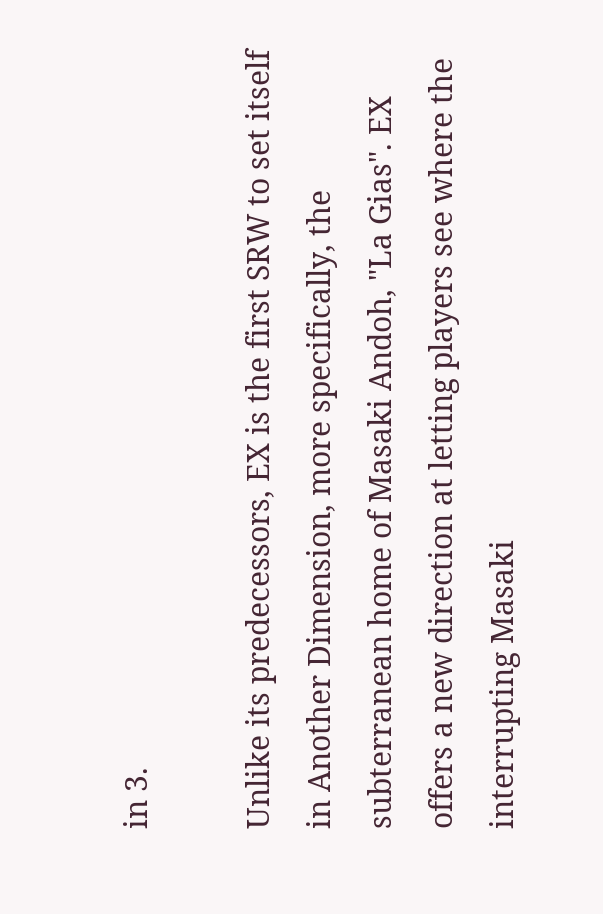in 3.

Unlike its predecessors, EX is the first SRW to set itself in Another Dimension, more specifically, the subterranean home of Masaki Andoh, "La Gias". EX offers a new direction at letting players see where the interrupting Masaki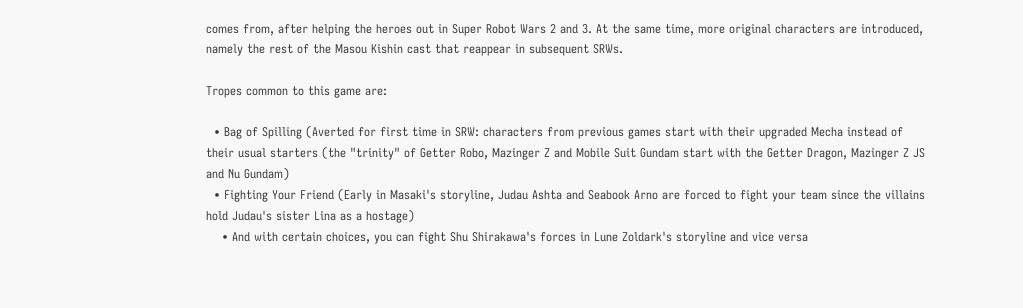comes from, after helping the heroes out in Super Robot Wars 2 and 3. At the same time, more original characters are introduced, namely the rest of the Masou Kishin cast that reappear in subsequent SRWs.

Tropes common to this game are:

  • Bag of Spilling (Averted for first time in SRW: characters from previous games start with their upgraded Mecha instead of their usual starters (the "trinity" of Getter Robo, Mazinger Z and Mobile Suit Gundam start with the Getter Dragon, Mazinger Z JS and Nu Gundam)
  • Fighting Your Friend (Early in Masaki's storyline, Judau Ashta and Seabook Arno are forced to fight your team since the villains hold Judau's sister Lina as a hostage)
    • And with certain choices, you can fight Shu Shirakawa's forces in Lune Zoldark's storyline and vice versa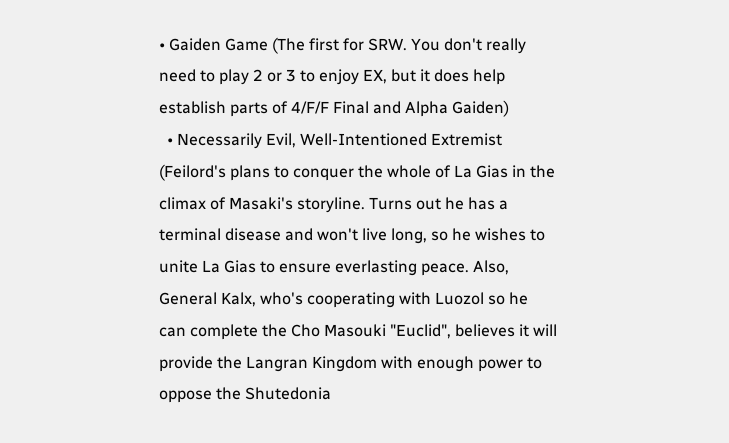• Gaiden Game (The first for SRW. You don't really need to play 2 or 3 to enjoy EX, but it does help establish parts of 4/F/F Final and Alpha Gaiden)
  • Necessarily Evil, Well-Intentioned Extremist (Feilord's plans to conquer the whole of La Gias in the climax of Masaki's storyline. Turns out he has a terminal disease and won't live long, so he wishes to unite La Gias to ensure everlasting peace. Also, General Kalx, who's cooperating with Luozol so he can complete the Cho Masouki "Euclid", believes it will provide the Langran Kingdom with enough power to oppose the Shutedonia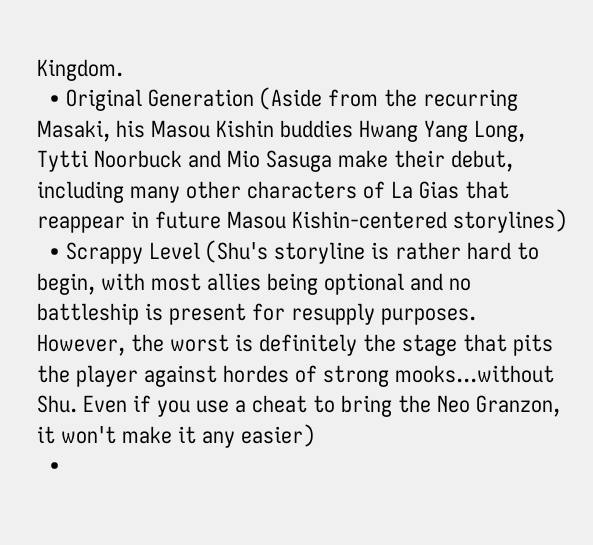Kingdom.
  • Original Generation (Aside from the recurring Masaki, his Masou Kishin buddies Hwang Yang Long, Tytti Noorbuck and Mio Sasuga make their debut, including many other characters of La Gias that reappear in future Masou Kishin-centered storylines)
  • Scrappy Level (Shu's storyline is rather hard to begin, with most allies being optional and no battleship is present for resupply purposes. However, the worst is definitely the stage that pits the player against hordes of strong mooks...without Shu. Even if you use a cheat to bring the Neo Granzon, it won't make it any easier)
  •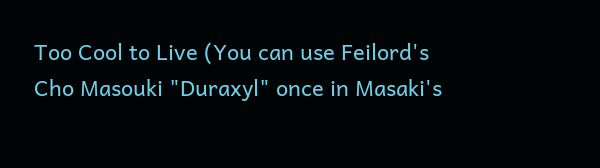Too Cool to Live (You can use Feilord's Cho Masouki "Duraxyl" once in Masaki's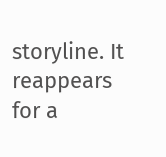storyline. It reappears for a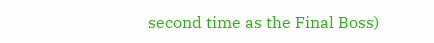second time as the Final Boss)